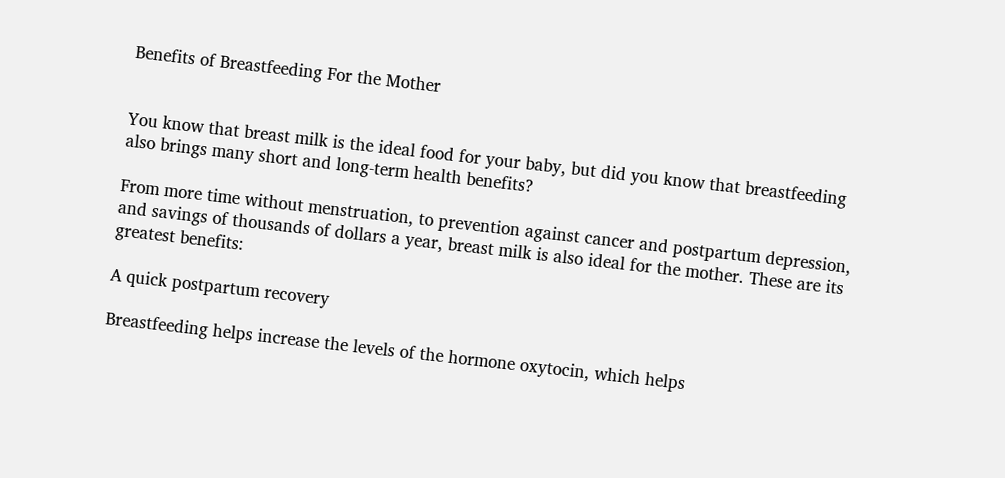Benefits of Breastfeeding For the Mother


You know that breast milk is the ideal food for your baby, but did you know that breastfeeding also brings many short and long-term health benefits?

From more time without menstruation, to prevention against cancer and postpartum depression, and savings of thousands of dollars a year, breast milk is also ideal for the mother. These are its greatest benefits:

A quick postpartum recovery

Breastfeeding helps increase the levels of the hormone oxytocin, which helps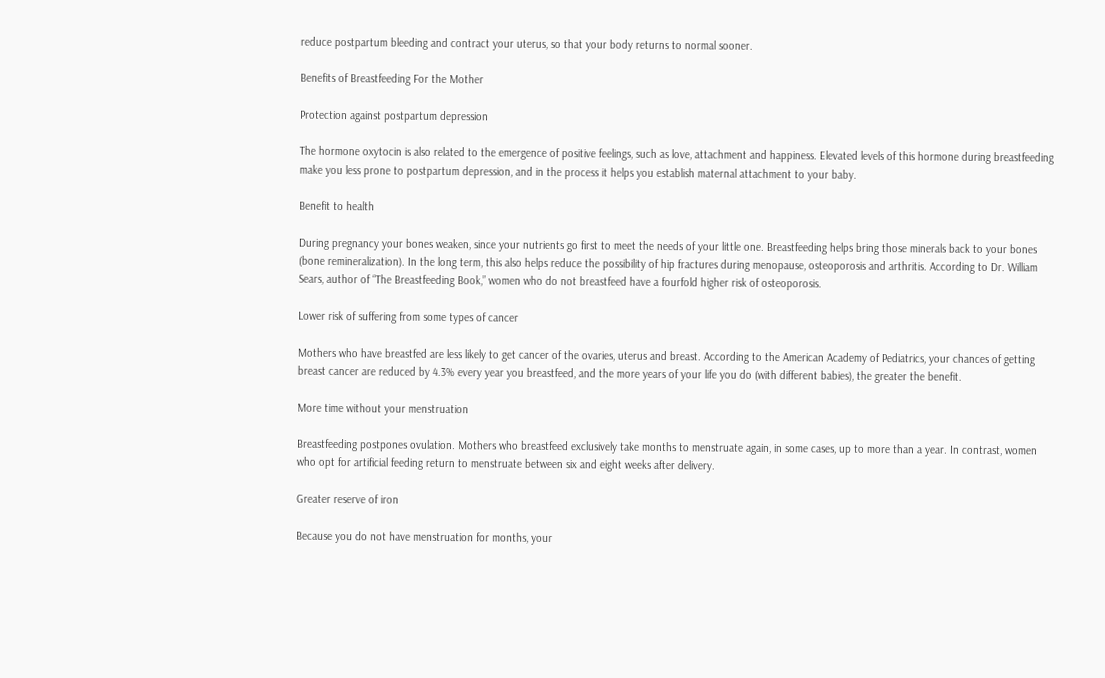reduce postpartum bleeding and contract your uterus, so that your body returns to normal sooner.

Benefits of Breastfeeding For the Mother

Protection against postpartum depression

The hormone oxytocin is also related to the emergence of positive feelings, such as love, attachment and happiness. Elevated levels of this hormone during breastfeeding make you less prone to postpartum depression, and in the process it helps you establish maternal attachment to your baby.

Benefit to health

During pregnancy your bones weaken, since your nutrients go first to meet the needs of your little one. Breastfeeding helps bring those minerals back to your bones (bone remineralization). In the long term, this also helps reduce the possibility of hip fractures during menopause, osteoporosis and arthritis. According to Dr. William Sears, author of “The Breastfeeding Book,” women who do not breastfeed have a fourfold higher risk of osteoporosis.

Lower risk of suffering from some types of cancer

Mothers who have breastfed are less likely to get cancer of the ovaries, uterus and breast. According to the American Academy of Pediatrics, your chances of getting breast cancer are reduced by 4.3% every year you breastfeed, and the more years of your life you do (with different babies), the greater the benefit.

More time without your menstruation

Breastfeeding postpones ovulation. Mothers who breastfeed exclusively take months to menstruate again, in some cases, up to more than a year. In contrast, women who opt for artificial feeding return to menstruate between six and eight weeks after delivery.

Greater reserve of iron

Because you do not have menstruation for months, your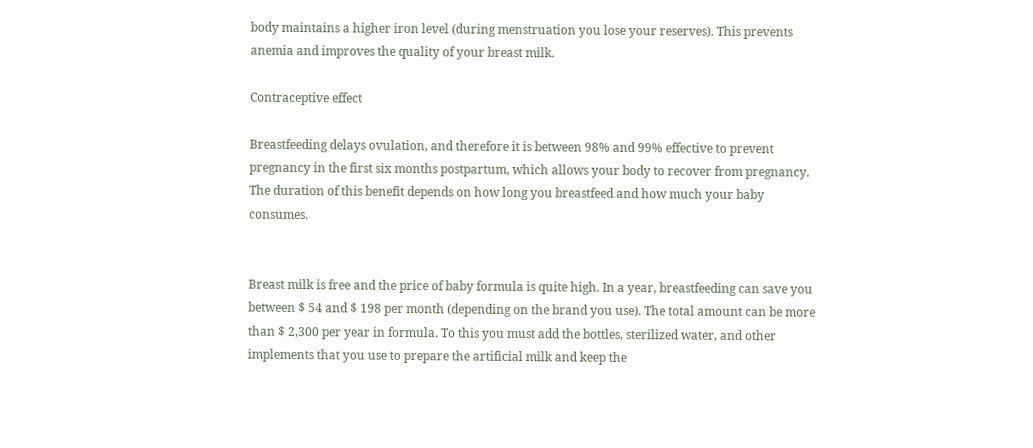body maintains a higher iron level (during menstruation you lose your reserves). This prevents anemia and improves the quality of your breast milk.

Contraceptive effect

Breastfeeding delays ovulation, and therefore it is between 98% and 99% effective to prevent pregnancy in the first six months postpartum, which allows your body to recover from pregnancy. The duration of this benefit depends on how long you breastfeed and how much your baby consumes.


Breast milk is free and the price of baby formula is quite high. In a year, breastfeeding can save you between $ 54 and $ 198 per month (depending on the brand you use). The total amount can be more than $ 2,300 per year in formula. To this you must add the bottles, sterilized water, and other implements that you use to prepare the artificial milk and keep the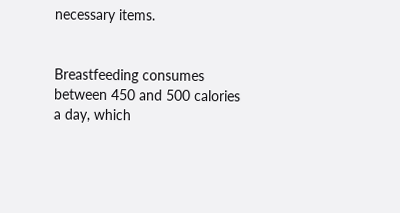necessary items.


Breastfeeding consumes between 450 and 500 calories a day, which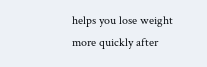helps you lose weight more quickly after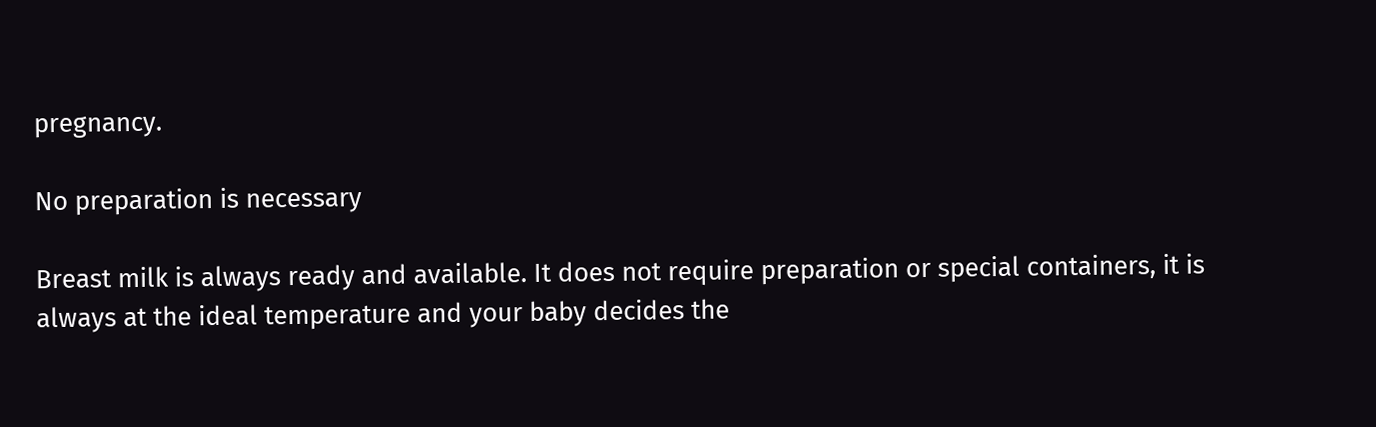pregnancy.

No preparation is necessary

Breast milk is always ready and available. It does not require preparation or special containers, it is always at the ideal temperature and your baby decides the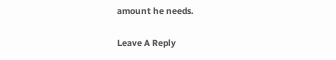amount he needs.

Leave A Reply